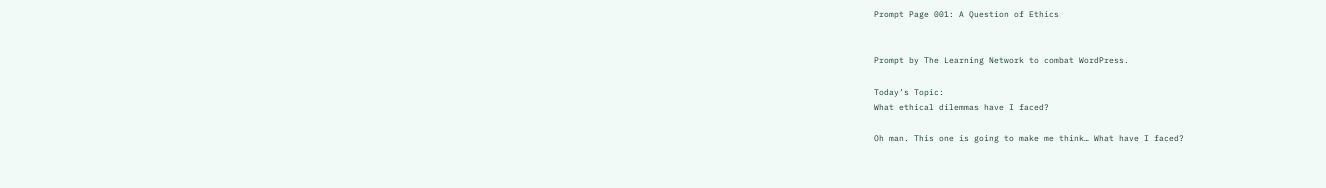Prompt Page 001: A Question of Ethics


Prompt by The Learning Network to combat WordPress.

Today’s Topic:
What ethical dilemmas have I faced?

Oh man. This one is going to make me think… What have I faced?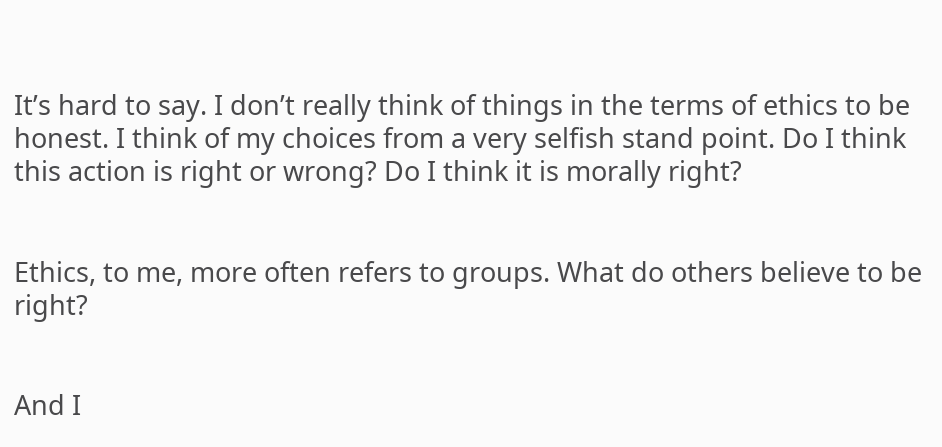It’s hard to say. I don’t really think of things in the terms of ethics to be honest. I think of my choices from a very selfish stand point. Do I think this action is right or wrong? Do I think it is morally right?


Ethics, to me, more often refers to groups. What do others believe to be right?


And I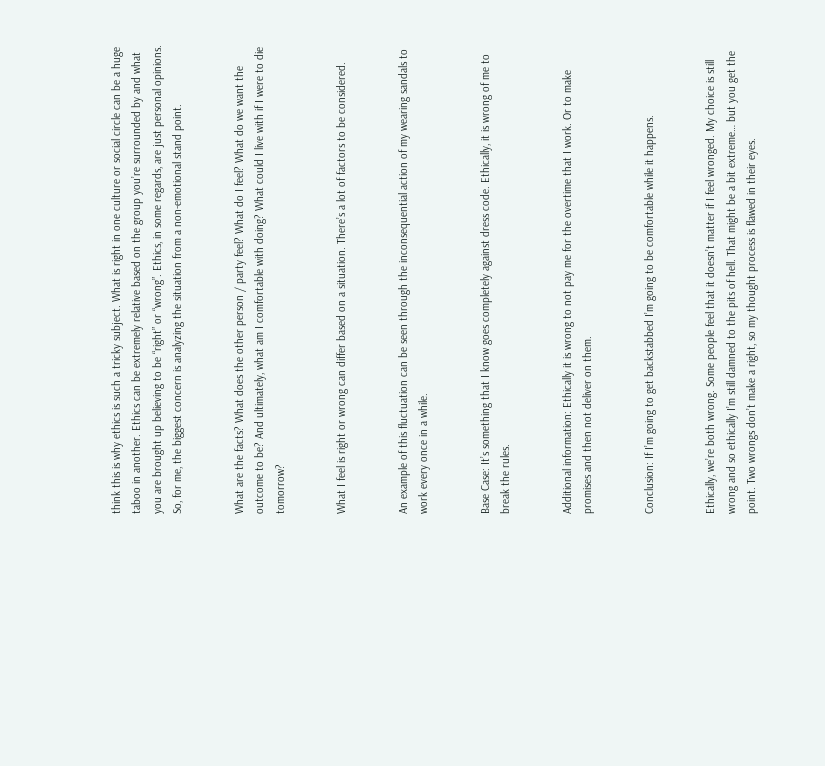think this is why ethics is such a tricky subject. What is right in one culture or social circle can be a huge taboo in another. Ethics can be extremely relative based on the group you’re surrounded by and what you are brought up believing to be “right” or “wrong”. Ethics, in some regards, are just personal opinions. So, for me, the biggest concern is analyzing the situation from a non-emotional stand point.


What are the facts? What does the other person / party feel? What do I feel? What do we want the outcome to be? And ultimately, what am I comfortable with doing? What could I live with if I were to die tomorrow?


What I feel is right or wrong can differ based on a situation. There’s a lot of factors to be considered.


An example of this fluctuation can be seen through the inconsequential action of my wearing sandals to work every once in a while.


Base Case: It’s something that I know goes completely against dress code. Ethically, it is wrong of me to break the rules.


Additional information: Ethically it is wrong to not pay me for the overtime that I work. Or to make promises and then not deliver on them.


Conclusion: If I’m going to get backstabbed I’m going to be comfortable while it happens.


Ethically, we’re both wrong. Some people feel that it doesn’t matter if I feel wronged. My choice is still wrong and so ethically I’m still damned to the pits of hell. That might be a bit extreme… but you get the point. Two wrongs don’t make a right, so my thought process is flawed in their eyes.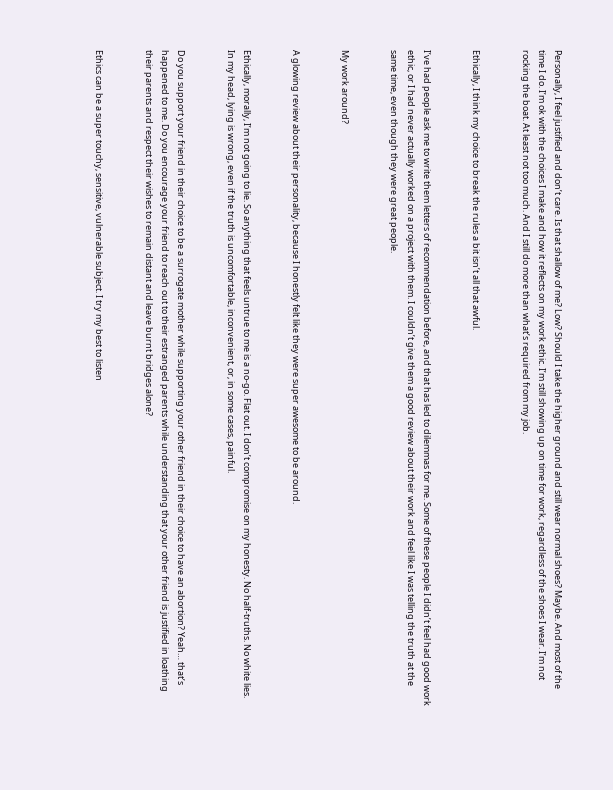Personally, I feel justified and don’t care. Is that shallow of me? Low? Should I take the higher ground and still wear normal shoes? Maybe. And most of the time I do. I’m ok with the choices I make and how it reflects on my work ethic. I’m still showing up on time for work, regardless of the shoes I wear. I’m not rocking the boat. At least not too much. And I still do more than what’s required from my job.


Ethically, I think my choice to break the rules a bit isn’t all that awful.


I’ve had people ask me to write them letters of recommendation before, and that has led to dilemmas for me. Some of these people I didn’t feel had good work ethic, or I had never actually worked on a project with them. I couldn’t give them a good review about their work and feel like I was telling the truth at the same time, even though they were great people.


My work around?


A glowing review about their personality, because I honestly felt like they were super awesome to be around.


Ethically, morally, I’m not going to lie. So anything that feels untrue to me is a no-go. Flat out. I don’t compromise on my honesty. No half-truths. No white lies. In my head, lying is wrong, even if the truth is uncomfortable, inconvenient, or, in some cases, painful.


Do you support your friend in their choice to be a surrogate mother while supporting your other friend in their choice to have an abortion? Yeah… that’s happened to me. Do you encourage your friend to reach out to their estranged parents while understanding that your other friend is justified in loathing their parents and respect their wishes to remain distant and leave burnt bridges alone?


Ethics can be a super touchy, sensitive, vulnerable subject. I try my best to listen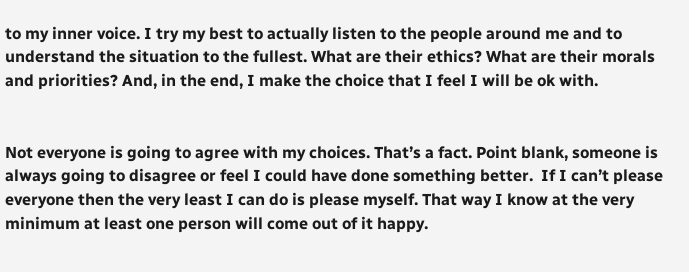to my inner voice. I try my best to actually listen to the people around me and to understand the situation to the fullest. What are their ethics? What are their morals and priorities? And, in the end, I make the choice that I feel I will be ok with.


Not everyone is going to agree with my choices. That’s a fact. Point blank, someone is always going to disagree or feel I could have done something better.  If I can’t please everyone then the very least I can do is please myself. That way I know at the very minimum at least one person will come out of it happy.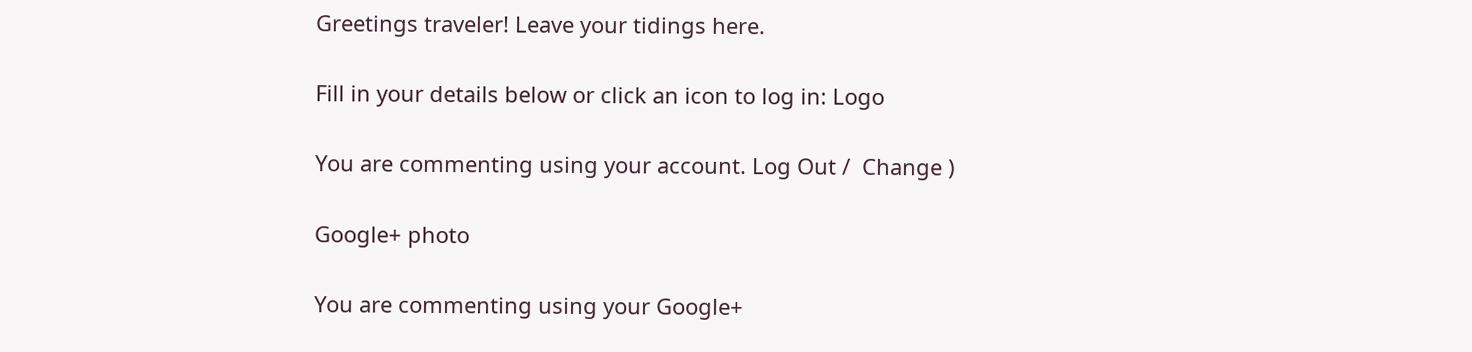Greetings traveler! Leave your tidings here.

Fill in your details below or click an icon to log in: Logo

You are commenting using your account. Log Out /  Change )

Google+ photo

You are commenting using your Google+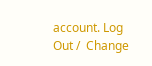account. Log Out /  Change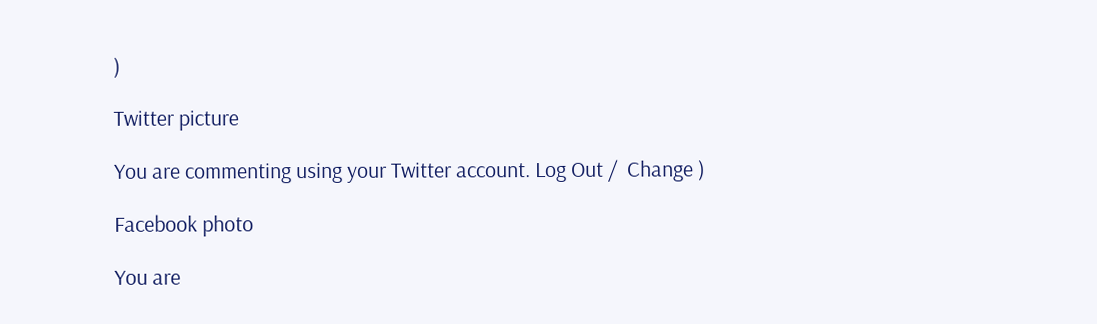)

Twitter picture

You are commenting using your Twitter account. Log Out /  Change )

Facebook photo

You are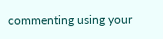commenting using your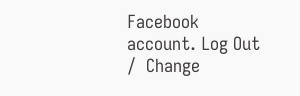Facebook account. Log Out /  Change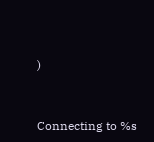)


Connecting to %s